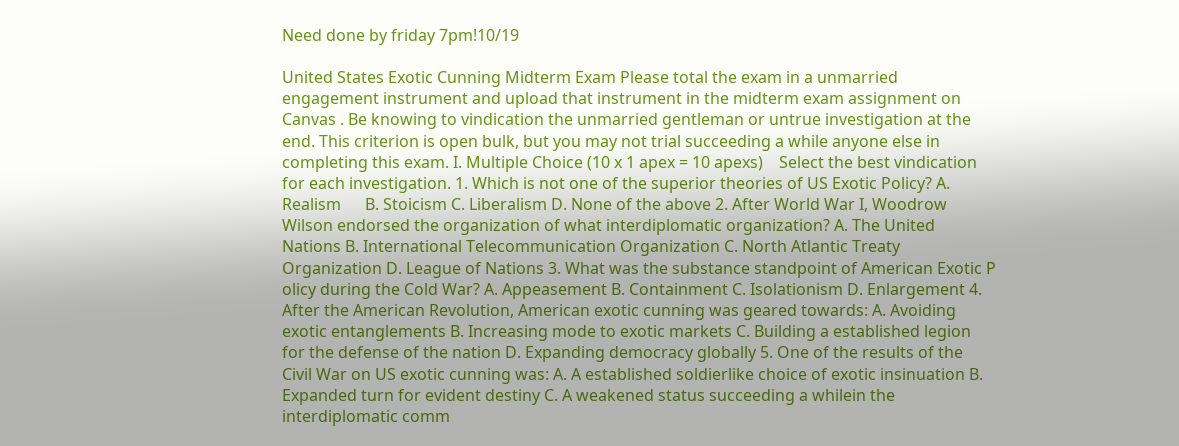Need done by friday 7pm!10/19

United States Exotic Cunning Midterm Exam Please total the exam in a unmarried engagement instrument and upload that instrument in the midterm exam assignment on Canvas . Be knowing to vindication the unmarried gentleman or untrue investigation at the end. This criterion is open bulk, but you may not trial succeeding a while anyone else in completing this exam. I. Multiple Choice (10 x 1 apex = 10 apexs)    Select the best vindication for each investigation. 1. Which is not one of the superior theories of US Exotic Policy? A. Realism      B. Stoicism C. Liberalism D. None of the above 2. After World War I, Woodrow Wilson endorsed the organization of what interdiplomatic organization? A. The United Nations B. International Telecommunication Organization C. North Atlantic Treaty Organization D. League of Nations 3. What was the substance standpoint of American Exotic P olicy during the Cold War? A. Appeasement B. Containment C. Isolationism D. Enlargement 4. After the American Revolution, American exotic cunning was geared towards: A. Avoiding exotic entanglements B. Increasing mode to exotic markets C. Building a established legion for the defense of the nation D. Expanding democracy globally 5. One of the results of the Civil War on US exotic cunning was: A. A established soldierlike choice of exotic insinuation B. Expanded turn for evident destiny C. A weakened status succeeding a whilein the interdiplomatic comm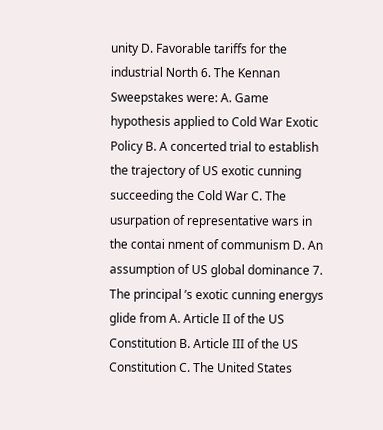unity D. Favorable tariffs for the industrial North 6. The Kennan Sweepstakes were: A. Game hypothesis applied to Cold War Exotic Policy B. A concerted trial to establish the trajectory of US exotic cunning succeeding the Cold War C. The usurpation of representative wars in the contai nment of communism D. An assumption of US global dominance 7. The principal ’s exotic cunning energys glide from A. Article II of the US Constitution B. Article III of the US Constitution C. The United States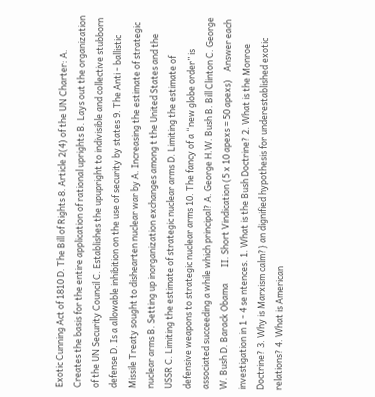Exotic Cunning Act of 1810 D. The Bill of Rights 8. Article 2(4) of the UN Charter: A. Creates the basis for the entire application of rational uprights B. Lays out the organization of the UN Security Council C. Establishes the upupright to indivisible and collective stubborn defense D. Is a allowable inhibition on the use of security by states 9. The Anti - ballistic Missile Treaty sought to dishearten nuclear war by A. Increasing the estimate of strategic nuclear arms B. Setting up inorganization exchanges among t the United States and the USSR C. Limiting the estimate of strategic nuclear arms D. Limiting the estimate of defensive weapons to strategic nuclear arms 10. The fancy of a “new globe order” is associated succeeding a while which principal? A. George H.W. Bush B. Bill Clinton C. George W. Bush D. Barack Obama        II. Short Vindication (5 x 10 apexs = 50 apexs)    Answer each investigation in 1 - 4 se ntences. 1. What is the Bush Doctrine? 2. What is the Monroe Doctrine? 3. Why is Marxism calm?} an dignified hypothesis for underestablished exotic relations? 4. What is American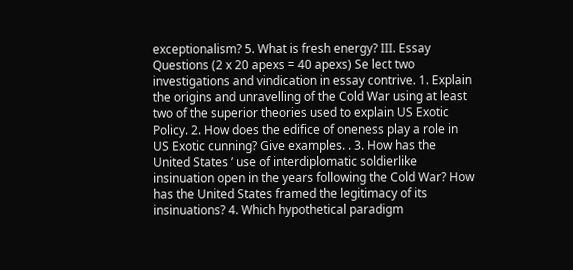exceptionalism? 5. What is fresh energy? III. Essay Questions (2 x 20 apexs = 40 apexs) Se lect two investigations and vindication in essay contrive. 1. Explain the origins and unravelling of the Cold War using at least two of the superior theories used to explain US Exotic Policy. 2. How does the edifice of oneness play a role in US Exotic cunning? Give examples. . 3. How has the United States ’ use of interdiplomatic soldierlike insinuation open in the years following the Cold War? How has the United States framed the legitimacy of its insinuations? 4. Which hypothetical paradigm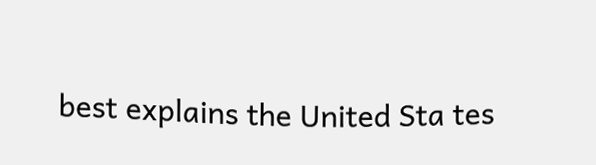best explains the United Sta tes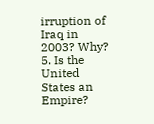irruption of Iraq in 2003? Why? 5. Is the United States an Empire?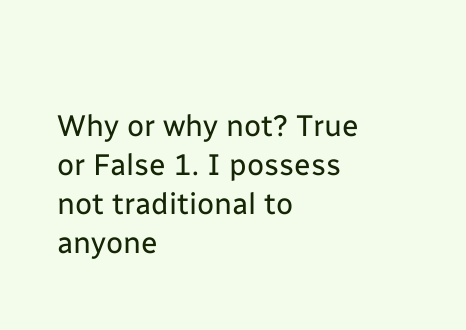Why or why not? True or False 1. I possess not traditional to anyone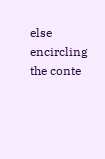else encircling the conte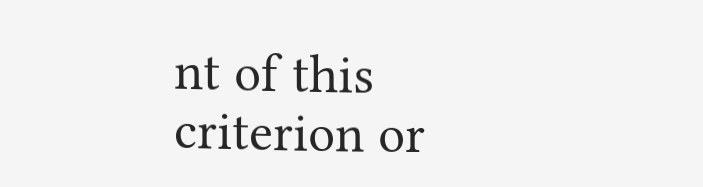nt of this criterion or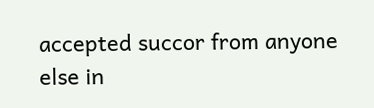accepted succor from anyone else in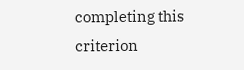completing this criterion